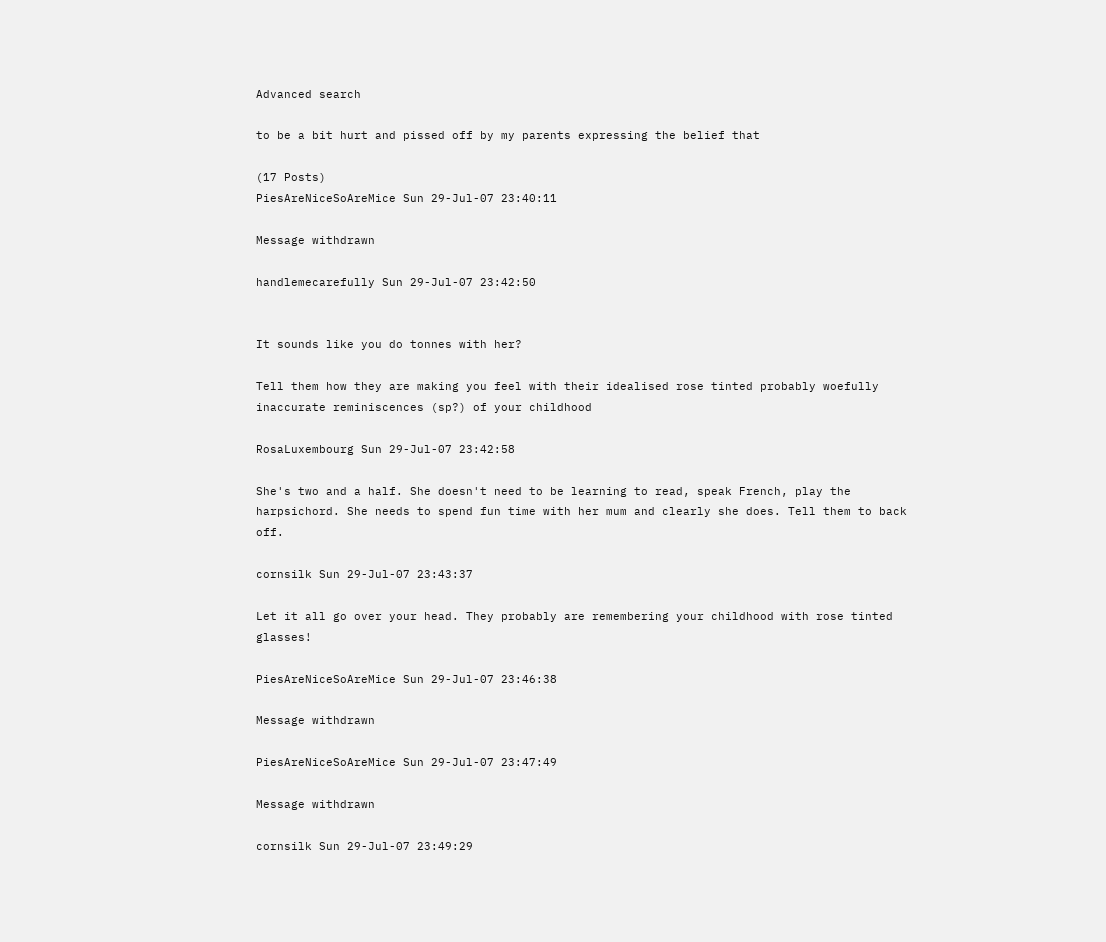Advanced search

to be a bit hurt and pissed off by my parents expressing the belief that

(17 Posts)
PiesAreNiceSoAreMice Sun 29-Jul-07 23:40:11

Message withdrawn

handlemecarefully Sun 29-Jul-07 23:42:50


It sounds like you do tonnes with her?

Tell them how they are making you feel with their idealised rose tinted probably woefully inaccurate reminiscences (sp?) of your childhood

RosaLuxembourg Sun 29-Jul-07 23:42:58

She's two and a half. She doesn't need to be learning to read, speak French, play the harpsichord. She needs to spend fun time with her mum and clearly she does. Tell them to back off.

cornsilk Sun 29-Jul-07 23:43:37

Let it all go over your head. They probably are remembering your childhood with rose tinted glasses!

PiesAreNiceSoAreMice Sun 29-Jul-07 23:46:38

Message withdrawn

PiesAreNiceSoAreMice Sun 29-Jul-07 23:47:49

Message withdrawn

cornsilk Sun 29-Jul-07 23:49:29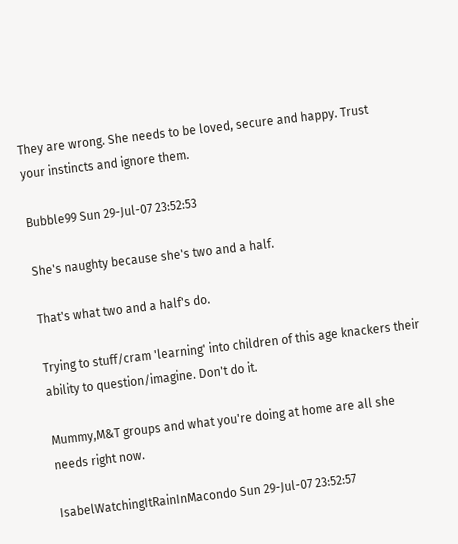They are wrong. She needs to be loved, secure and happy. Trust your instincts and ignore them.

Bubble99 Sun 29-Jul-07 23:52:53

She's naughty because she's two and a half.

That's what two and a half's do.

Trying to stuff/cram 'learning' into children of this age knackers their ability to question/imagine. Don't do it.

Mummy,M&T groups and what you're doing at home are all she needs right now.

IsabelWatchingItRainInMacondo Sun 29-Jul-07 23:52:57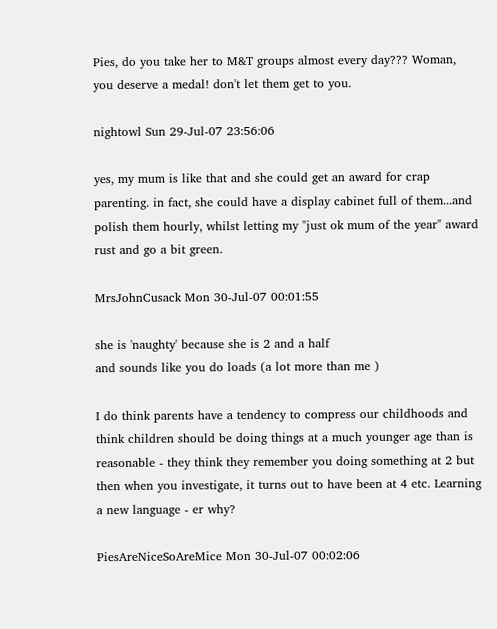Pies, do you take her to M&T groups almost every day??? Woman, you deserve a medal! don't let them get to you.

nightowl Sun 29-Jul-07 23:56:06

yes, my mum is like that and she could get an award for crap parenting. in fact, she could have a display cabinet full of them...and polish them hourly, whilst letting my "just ok mum of the year" award rust and go a bit green.

MrsJohnCusack Mon 30-Jul-07 00:01:55

she is 'naughty' because she is 2 and a half
and sounds like you do loads (a lot more than me )

I do think parents have a tendency to compress our childhoods and think children should be doing things at a much younger age than is reasonable - they think they remember you doing something at 2 but then when you investigate, it turns out to have been at 4 etc. Learning a new language - er why?

PiesAreNiceSoAreMice Mon 30-Jul-07 00:02:06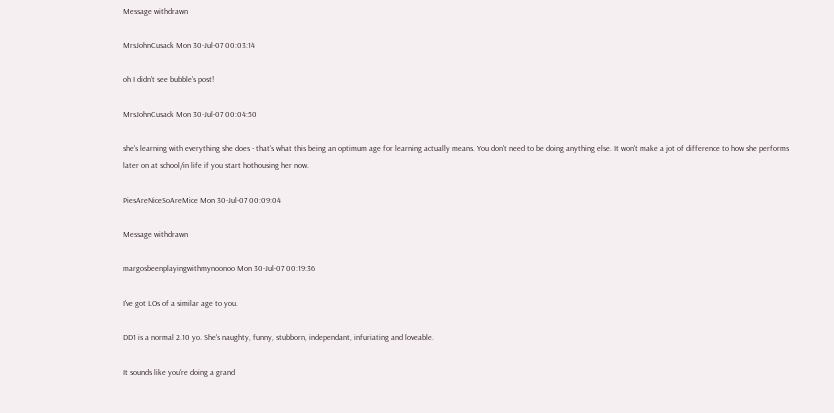Message withdrawn

MrsJohnCusack Mon 30-Jul-07 00:03:14

oh I didn't see bubble's post!

MrsJohnCusack Mon 30-Jul-07 00:04:50

she's learning with everything she does - that's what this being an optimum age for learning actually means. You don't need to be doing anything else. It won't make a jot of difference to how she performs later on at school/in life if you start hothousing her now.

PiesAreNiceSoAreMice Mon 30-Jul-07 00:09:04

Message withdrawn

margosbeenplayingwithmynoonoo Mon 30-Jul-07 00:19:36

I've got LOs of a similar age to you.

DD1 is a normal 2.10 yo. She's naughty, funny, stubborn, independant, infuriating and loveable.

It sounds like you're doing a grand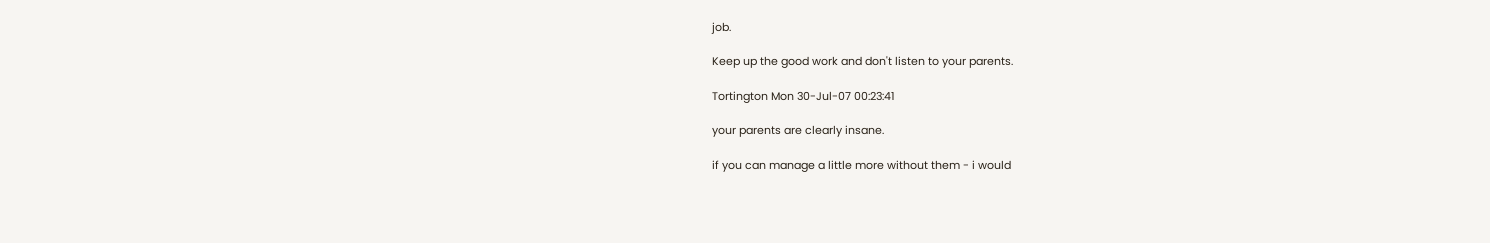job.

Keep up the good work and don't listen to your parents.

Tortington Mon 30-Jul-07 00:23:41

your parents are clearly insane.

if you can manage a little more without them - i would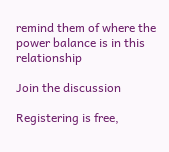remind them of where the power balance is in this relationship

Join the discussion

Registering is free,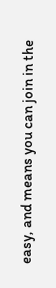easy, and means you can join in the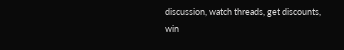discussion, watch threads, get discounts, win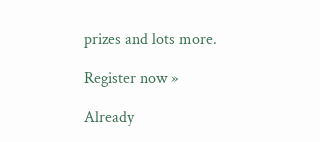prizes and lots more.

Register now »

Already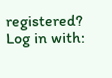registered? Log in with: